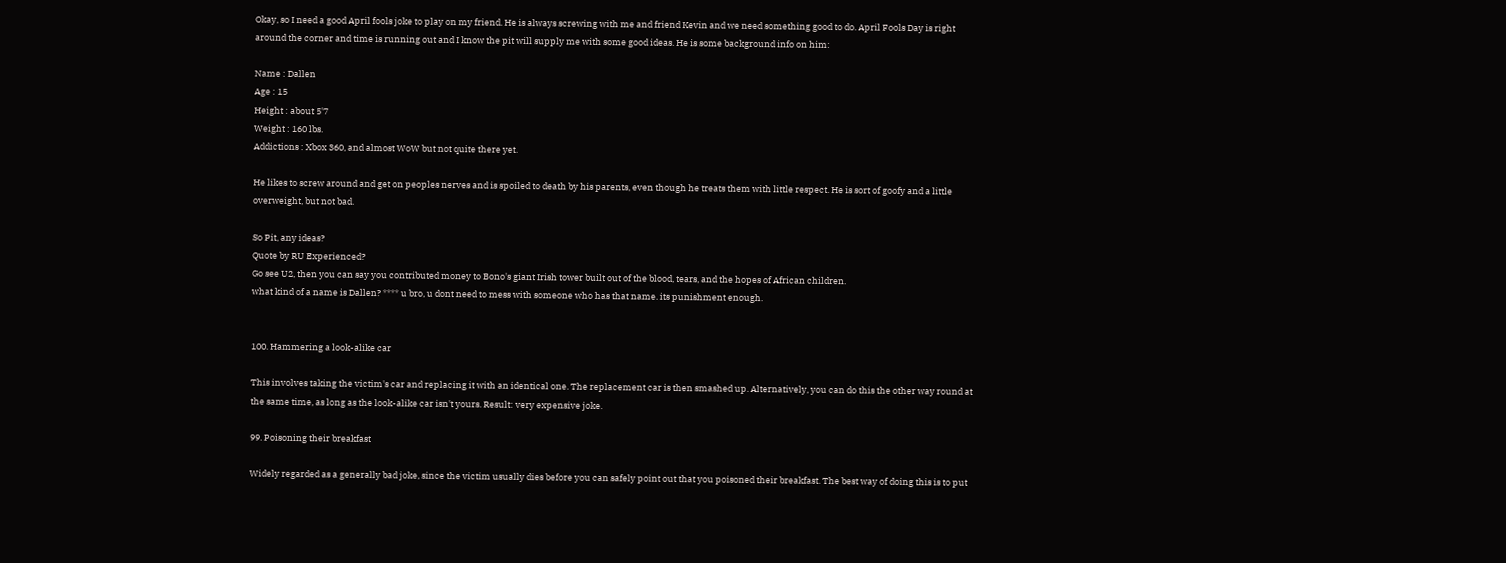Okay, so I need a good April fools joke to play on my friend. He is always screwing with me and friend Kevin and we need something good to do. April Fools Day is right around the corner and time is running out and I know the pit will supply me with some good ideas. He is some background info on him:

Name : Dallen
Age : 15
Height : about 5'7
Weight : 160 lbs.
Addictions : Xbox 360, and almost WoW but not quite there yet.

He likes to screw around and get on peoples nerves and is spoiled to death by his parents, even though he treats them with little respect. He is sort of goofy and a little overweight, but not bad.

So Pit, any ideas?
Quote by RU Experienced?
Go see U2, then you can say you contributed money to Bono's giant Irish tower built out of the blood, tears, and the hopes of African children.
what kind of a name is Dallen? **** u bro, u dont need to mess with someone who has that name. its punishment enough.


100. Hammering a look-alike car

This involves taking the victim's car and replacing it with an identical one. The replacement car is then smashed up. Alternatively, you can do this the other way round at the same time, as long as the look-alike car isn't yours. Result: very expensive joke.

99. Poisoning their breakfast

Widely regarded as a generally bad joke, since the victim usually dies before you can safely point out that you poisoned their breakfast. The best way of doing this is to put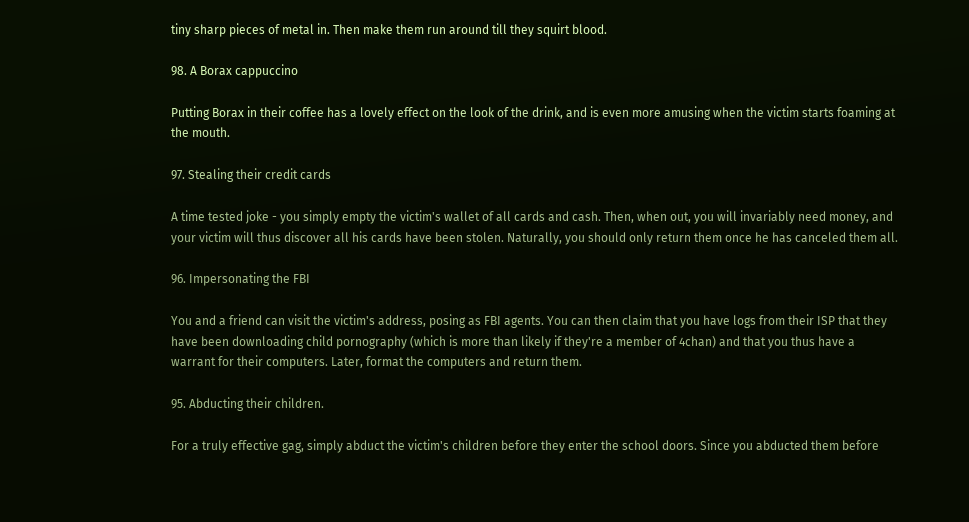tiny sharp pieces of metal in. Then make them run around till they squirt blood.

98. A Borax cappuccino

Putting Borax in their coffee has a lovely effect on the look of the drink, and is even more amusing when the victim starts foaming at the mouth.

97. Stealing their credit cards

A time tested joke - you simply empty the victim's wallet of all cards and cash. Then, when out, you will invariably need money, and your victim will thus discover all his cards have been stolen. Naturally, you should only return them once he has canceled them all.

96. Impersonating the FBI

You and a friend can visit the victim's address, posing as FBI agents. You can then claim that you have logs from their ISP that they have been downloading child pornography (which is more than likely if they're a member of 4chan) and that you thus have a warrant for their computers. Later, format the computers and return them.

95. Abducting their children.

For a truly effective gag, simply abduct the victim's children before they enter the school doors. Since you abducted them before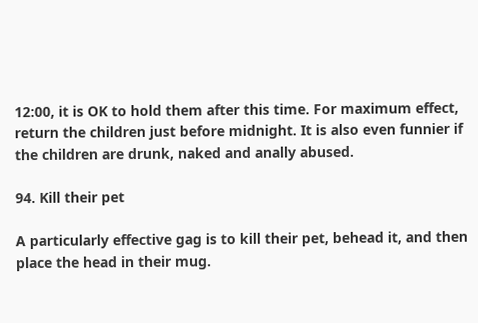12:00, it is OK to hold them after this time. For maximum effect, return the children just before midnight. It is also even funnier if the children are drunk, naked and anally abused.

94. Kill their pet

A particularly effective gag is to kill their pet, behead it, and then place the head in their mug.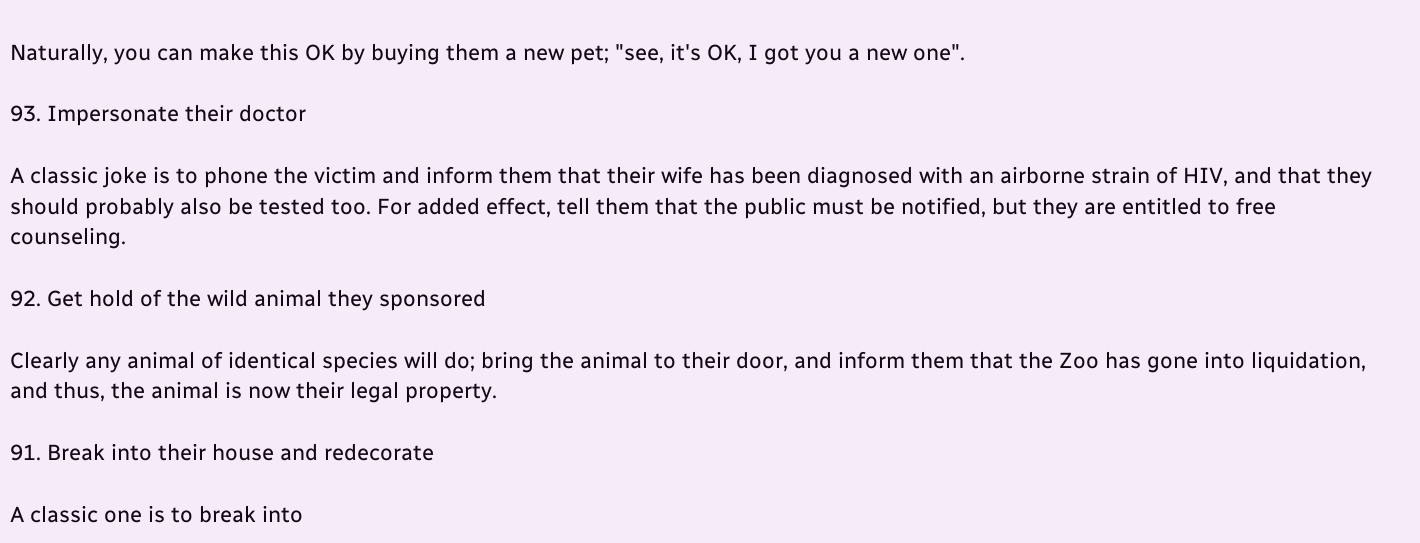Naturally, you can make this OK by buying them a new pet; "see, it's OK, I got you a new one".

93. Impersonate their doctor

A classic joke is to phone the victim and inform them that their wife has been diagnosed with an airborne strain of HIV, and that they should probably also be tested too. For added effect, tell them that the public must be notified, but they are entitled to free counseling.

92. Get hold of the wild animal they sponsored

Clearly any animal of identical species will do; bring the animal to their door, and inform them that the Zoo has gone into liquidation, and thus, the animal is now their legal property.

91. Break into their house and redecorate

A classic one is to break into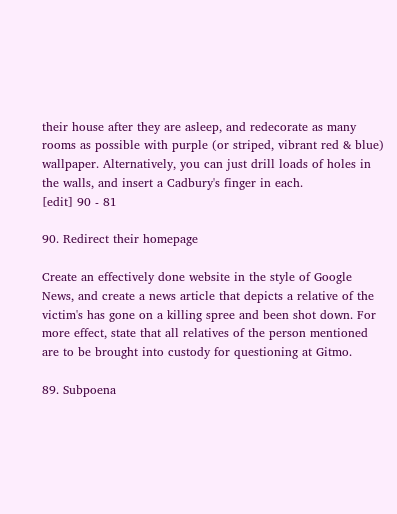their house after they are asleep, and redecorate as many rooms as possible with purple (or striped, vibrant red & blue) wallpaper. Alternatively, you can just drill loads of holes in the walls, and insert a Cadbury's finger in each.
[edit] 90 - 81

90. Redirect their homepage

Create an effectively done website in the style of Google News, and create a news article that depicts a relative of the victim's has gone on a killing spree and been shot down. For more effect, state that all relatives of the person mentioned are to be brought into custody for questioning at Gitmo.

89. Subpoena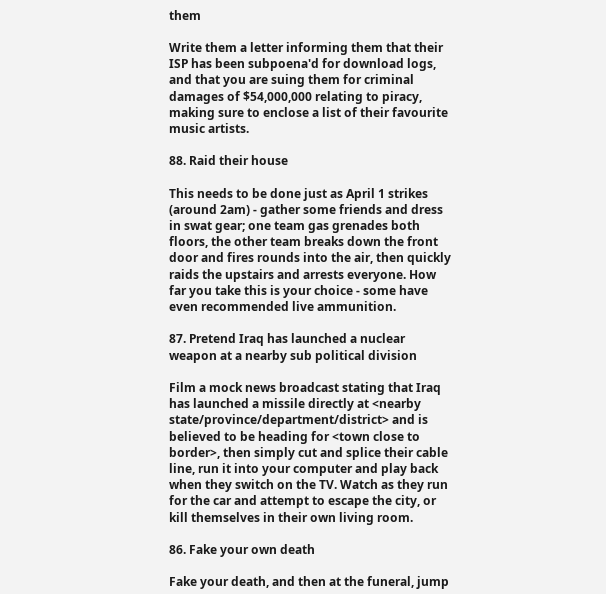them

Write them a letter informing them that their ISP has been subpoena'd for download logs, and that you are suing them for criminal damages of $54,000,000 relating to piracy, making sure to enclose a list of their favourite music artists.

88. Raid their house

This needs to be done just as April 1 strikes (around 2am) - gather some friends and dress in swat gear; one team gas grenades both floors, the other team breaks down the front door and fires rounds into the air, then quickly raids the upstairs and arrests everyone. How far you take this is your choice - some have even recommended live ammunition.

87. Pretend Iraq has launched a nuclear weapon at a nearby sub political division

Film a mock news broadcast stating that Iraq has launched a missile directly at <nearby state/province/department/district> and is believed to be heading for <town close to border>, then simply cut and splice their cable line, run it into your computer and play back when they switch on the TV. Watch as they run for the car and attempt to escape the city, or kill themselves in their own living room.

86. Fake your own death

Fake your death, and then at the funeral, jump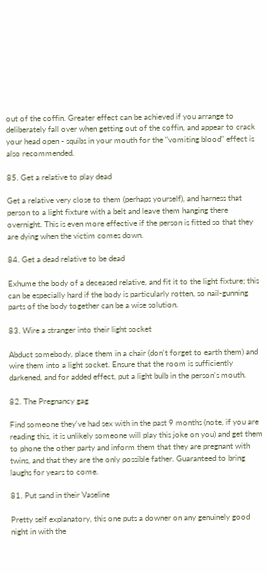out of the coffin. Greater effect can be achieved if you arrange to deliberately fall over when getting out of the coffin, and appear to crack your head open - squibs in your mouth for the "vomiting blood" effect is also recommended.

85. Get a relative to play dead

Get a relative very close to them (perhaps yourself), and harness that person to a light fixture with a belt and leave them hanging there overnight. This is even more effective if the person is fitted so that they are dying when the victim comes down.

84. Get a dead relative to be dead

Exhume the body of a deceased relative, and fit it to the light fixture; this can be especially hard if the body is particularly rotten, so nail-gunning parts of the body together can be a wise solution.

83. Wire a stranger into their light socket

Abduct somebody, place them in a chair (don't forget to earth them) and wire them into a light socket. Ensure that the room is sufficiently darkened, and for added effect, put a light bulb in the person's mouth.

82. The Pregnancy gag

Find someone they've had sex with in the past 9 months (note, if you are reading this, it is unlikely someone will play this joke on you) and get them to phone the other party and inform them that they are pregnant with twins, and that they are the only possible father. Guaranteed to bring laughs for years to come.

81. Put sand in their Vaseline

Pretty self explanatory, this one puts a downer on any genuinely good night in with the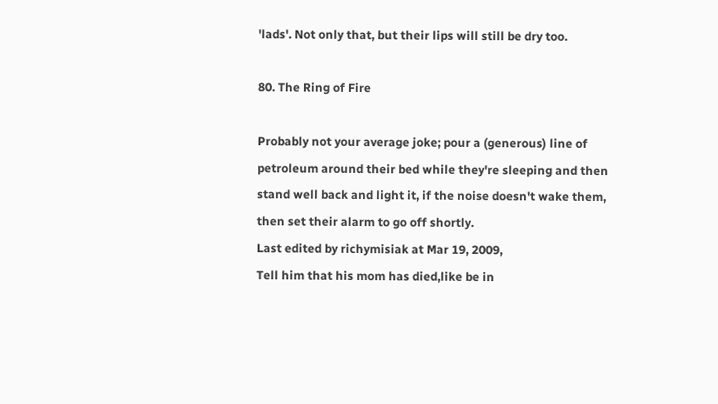'lads'. Not only that, but their lips will still be dry too.

80. The Ring of Fire

Probably not your average joke; pour a (generous) line of petroleum around their bed while they're sleeping and then stand well back and light it, if the noise doesn't wake them, then set their alarm to go off shortly.
Last edited by richymisiak at Mar 19, 2009,
Tell him that his mom has died,like be in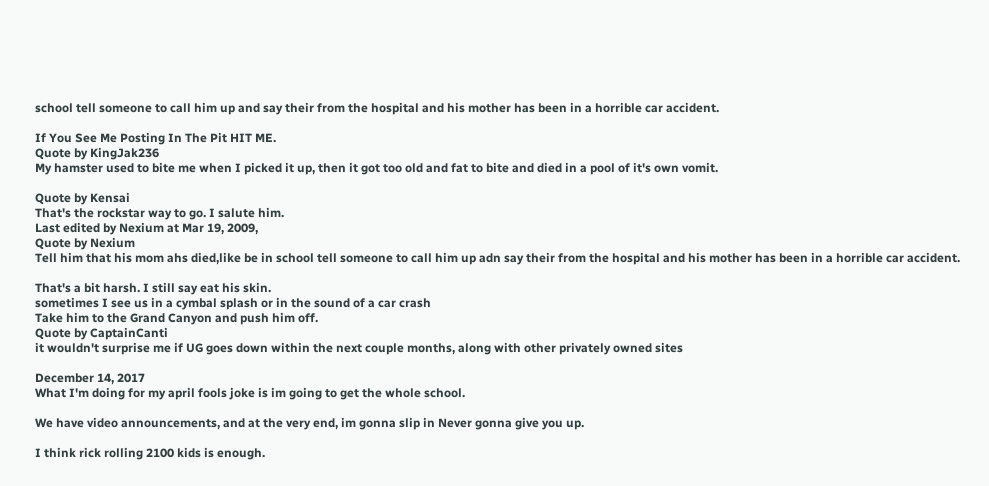school tell someone to call him up and say their from the hospital and his mother has been in a horrible car accident.

If You See Me Posting In The Pit HIT ME.
Quote by KingJak236
My hamster used to bite me when I picked it up, then it got too old and fat to bite and died in a pool of it's own vomit.

Quote by Kensai
That's the rockstar way to go. I salute him.
Last edited by Nexium at Mar 19, 2009,
Quote by Nexium
Tell him that his mom ahs died,like be in school tell someone to call him up adn say their from the hospital and his mother has been in a horrible car accident.

That's a bit harsh. I still say eat his skin.
sometimes I see us in a cymbal splash or in the sound of a car crash
Take him to the Grand Canyon and push him off.
Quote by CaptainCanti
it wouldn't surprise me if UG goes down within the next couple months, along with other privately owned sites

December 14, 2017
What I'm doing for my april fools joke is im going to get the whole school.

We have video announcements, and at the very end, im gonna slip in Never gonna give you up.

I think rick rolling 2100 kids is enough.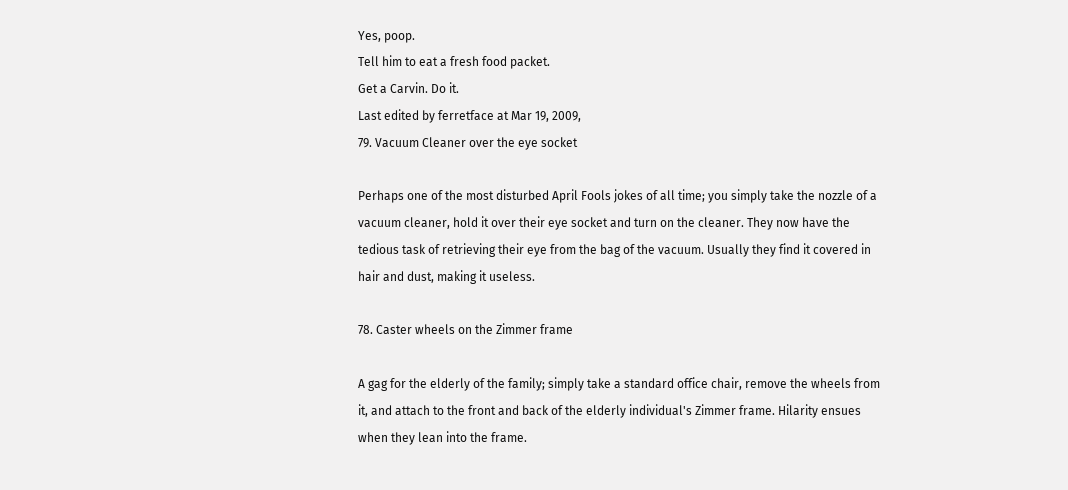Yes, poop.
Tell him to eat a fresh food packet.
Get a Carvin. Do it.
Last edited by ferretface at Mar 19, 2009,
79. Vacuum Cleaner over the eye socket

Perhaps one of the most disturbed April Fools jokes of all time; you simply take the nozzle of a vacuum cleaner, hold it over their eye socket and turn on the cleaner. They now have the tedious task of retrieving their eye from the bag of the vacuum. Usually they find it covered in hair and dust, making it useless.

78. Caster wheels on the Zimmer frame

A gag for the elderly of the family; simply take a standard office chair, remove the wheels from it, and attach to the front and back of the elderly individual's Zimmer frame. Hilarity ensues when they lean into the frame.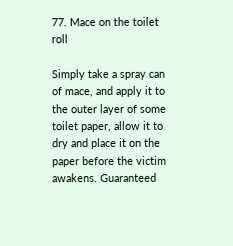77. Mace on the toilet roll

Simply take a spray can of mace, and apply it to the outer layer of some toilet paper, allow it to dry and place it on the paper before the victim awakens. Guaranteed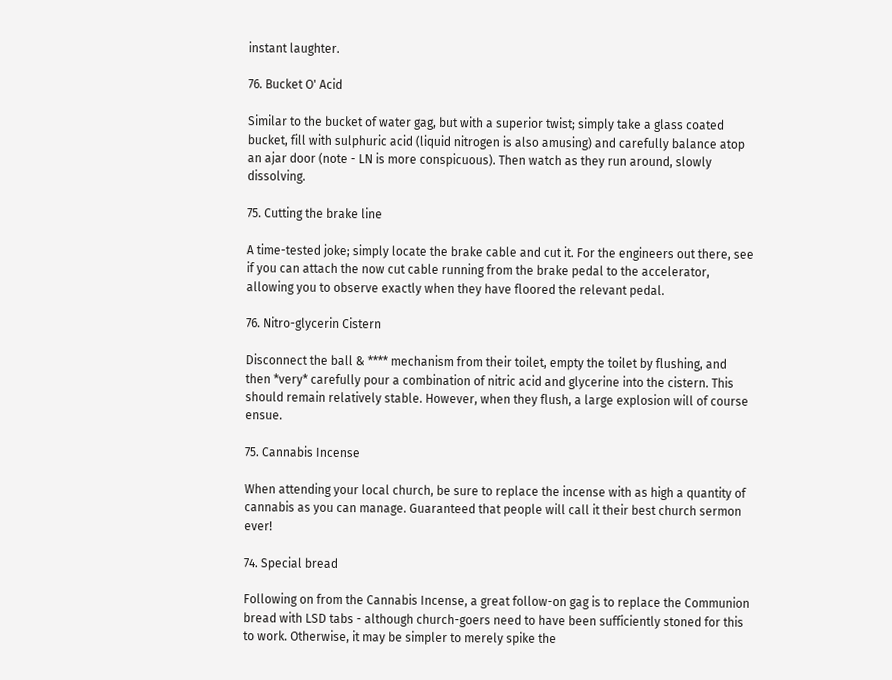instant laughter.

76. Bucket O' Acid

Similar to the bucket of water gag, but with a superior twist; simply take a glass coated bucket, fill with sulphuric acid (liquid nitrogen is also amusing) and carefully balance atop an ajar door (note - LN is more conspicuous). Then watch as they run around, slowly dissolving.

75. Cutting the brake line

A time-tested joke; simply locate the brake cable and cut it. For the engineers out there, see if you can attach the now cut cable running from the brake pedal to the accelerator, allowing you to observe exactly when they have floored the relevant pedal.

76. Nitro-glycerin Cistern

Disconnect the ball & **** mechanism from their toilet, empty the toilet by flushing, and then *very* carefully pour a combination of nitric acid and glycerine into the cistern. This should remain relatively stable. However, when they flush, a large explosion will of course ensue.

75. Cannabis Incense

When attending your local church, be sure to replace the incense with as high a quantity of cannabis as you can manage. Guaranteed that people will call it their best church sermon ever!

74. Special bread

Following on from the Cannabis Incense, a great follow-on gag is to replace the Communion bread with LSD tabs - although church-goers need to have been sufficiently stoned for this to work. Otherwise, it may be simpler to merely spike the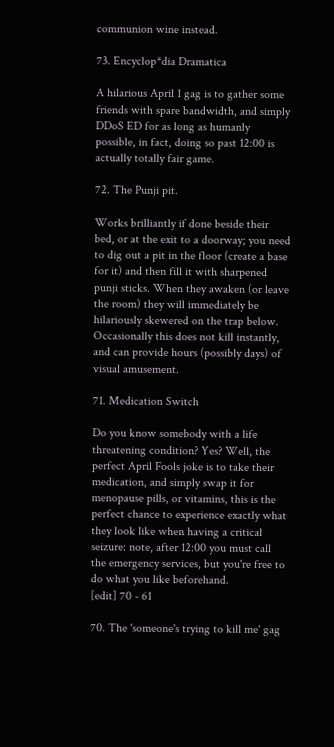communion wine instead.

73. Encyclop*dia Dramatica

A hilarious April 1 gag is to gather some friends with spare bandwidth, and simply DDoS ED for as long as humanly possible, in fact, doing so past 12:00 is actually totally fair game.

72. The Punji pit.

Works brilliantly if done beside their bed, or at the exit to a doorway; you need to dig out a pit in the floor (create a base for it) and then fill it with sharpened punji sticks. When they awaken (or leave the room) they will immediately be hilariously skewered on the trap below. Occasionally this does not kill instantly, and can provide hours (possibly days) of visual amusement.

71. Medication Switch

Do you know somebody with a life threatening condition? Yes? Well, the perfect April Fools joke is to take their medication, and simply swap it for menopause pills, or vitamins, this is the perfect chance to experience exactly what they look like when having a critical seizure: note, after 12:00 you must call the emergency services, but you're free to do what you like beforehand.
[edit] 70 - 61

70. The 'someone's trying to kill me' gag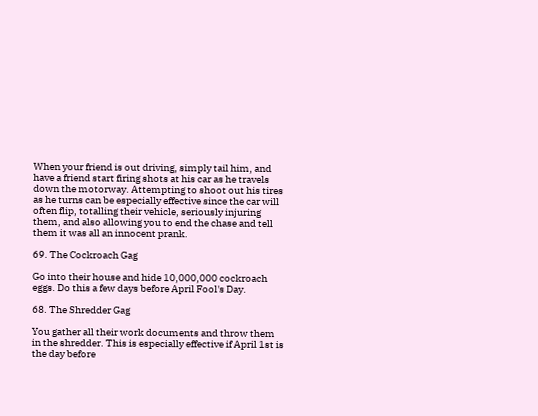When your friend is out driving, simply tail him, and have a friend start firing shots at his car as he travels down the motorway. Attempting to shoot out his tires as he turns can be especially effective since the car will often flip, totalling their vehicle, seriously injuring them, and also allowing you to end the chase and tell them it was all an innocent prank.

69. The Cockroach Gag

Go into their house and hide 10,000,000 cockroach eggs. Do this a few days before April Fool's Day.

68. The Shredder Gag

You gather all their work documents and throw them in the shredder. This is especially effective if April 1st is the day before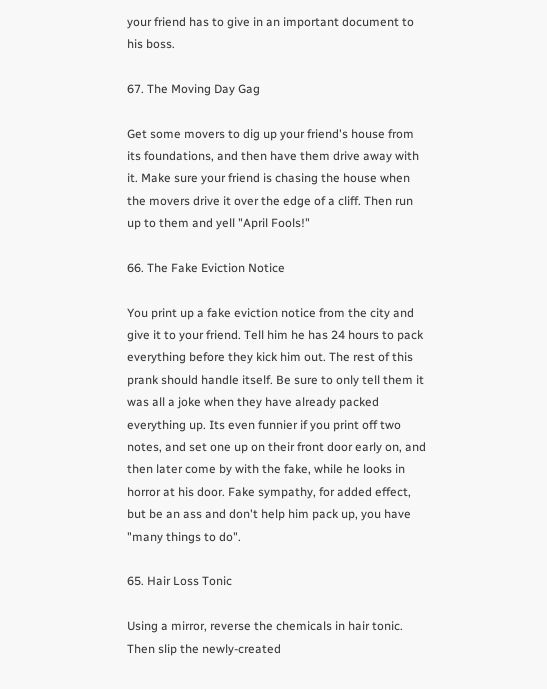your friend has to give in an important document to his boss.

67. The Moving Day Gag

Get some movers to dig up your friend's house from its foundations, and then have them drive away with it. Make sure your friend is chasing the house when the movers drive it over the edge of a cliff. Then run up to them and yell "April Fools!"

66. The Fake Eviction Notice

You print up a fake eviction notice from the city and give it to your friend. Tell him he has 24 hours to pack everything before they kick him out. The rest of this prank should handle itself. Be sure to only tell them it was all a joke when they have already packed everything up. Its even funnier if you print off two notes, and set one up on their front door early on, and then later come by with the fake, while he looks in horror at his door. Fake sympathy, for added effect, but be an ass and don't help him pack up, you have "many things to do".

65. Hair Loss Tonic

Using a mirror, reverse the chemicals in hair tonic. Then slip the newly-created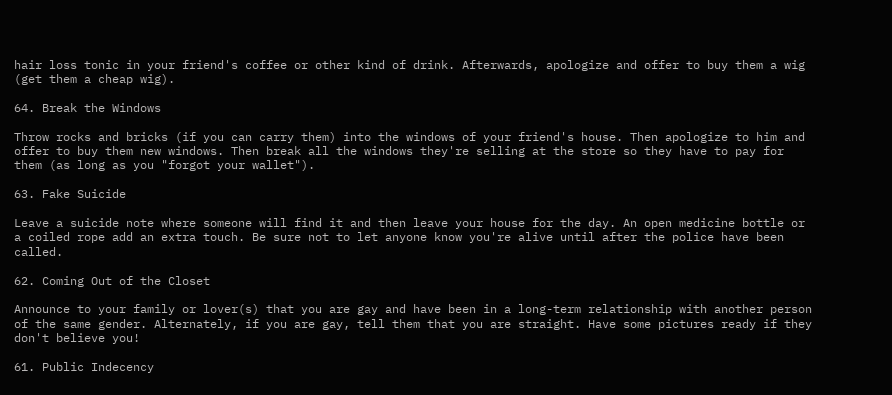hair loss tonic in your friend's coffee or other kind of drink. Afterwards, apologize and offer to buy them a wig (get them a cheap wig).

64. Break the Windows

Throw rocks and bricks (if you can carry them) into the windows of your friend's house. Then apologize to him and offer to buy them new windows. Then break all the windows they're selling at the store so they have to pay for them (as long as you "forgot your wallet").

63. Fake Suicide

Leave a suicide note where someone will find it and then leave your house for the day. An open medicine bottle or a coiled rope add an extra touch. Be sure not to let anyone know you're alive until after the police have been called.

62. Coming Out of the Closet

Announce to your family or lover(s) that you are gay and have been in a long-term relationship with another person of the same gender. Alternately, if you are gay, tell them that you are straight. Have some pictures ready if they don't believe you!

61. Public Indecency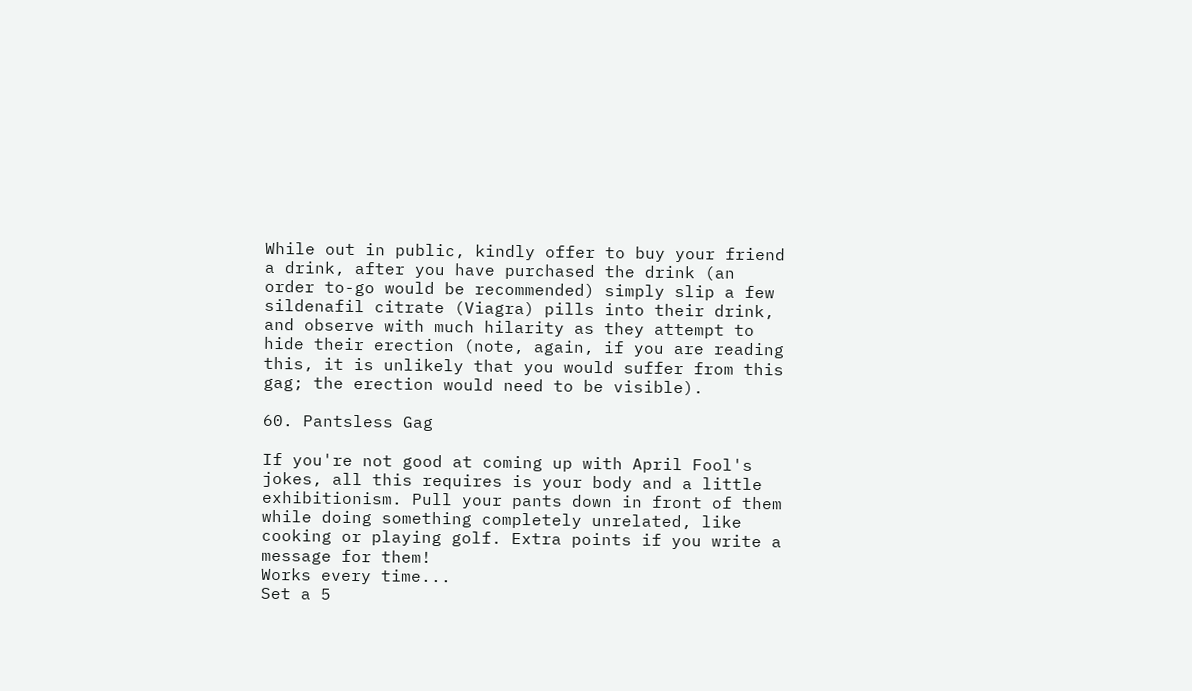While out in public, kindly offer to buy your friend a drink, after you have purchased the drink (an order to-go would be recommended) simply slip a few sildenafil citrate (Viagra) pills into their drink, and observe with much hilarity as they attempt to hide their erection (note, again, if you are reading this, it is unlikely that you would suffer from this gag; the erection would need to be visible).

60. Pantsless Gag

If you're not good at coming up with April Fool's jokes, all this requires is your body and a little exhibitionism. Pull your pants down in front of them while doing something completely unrelated, like cooking or playing golf. Extra points if you write a message for them!
Works every time...
Set a 5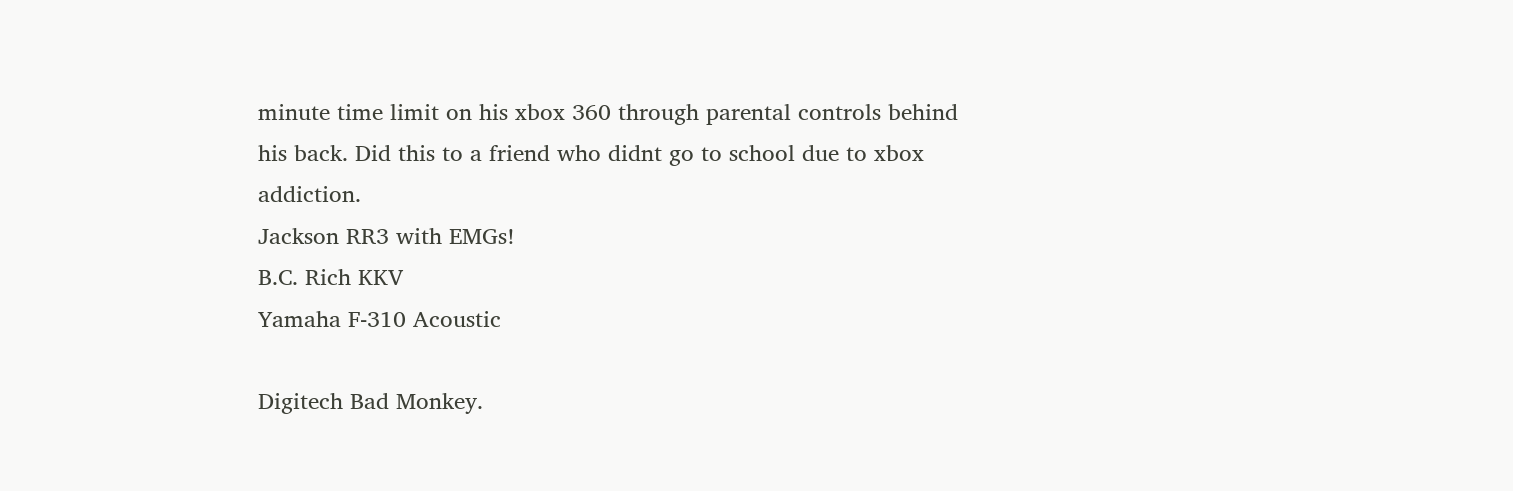minute time limit on his xbox 360 through parental controls behind his back. Did this to a friend who didnt go to school due to xbox addiction.
Jackson RR3 with EMGs!
B.C. Rich KKV
Yamaha F-310 Acoustic

Digitech Bad Monkey.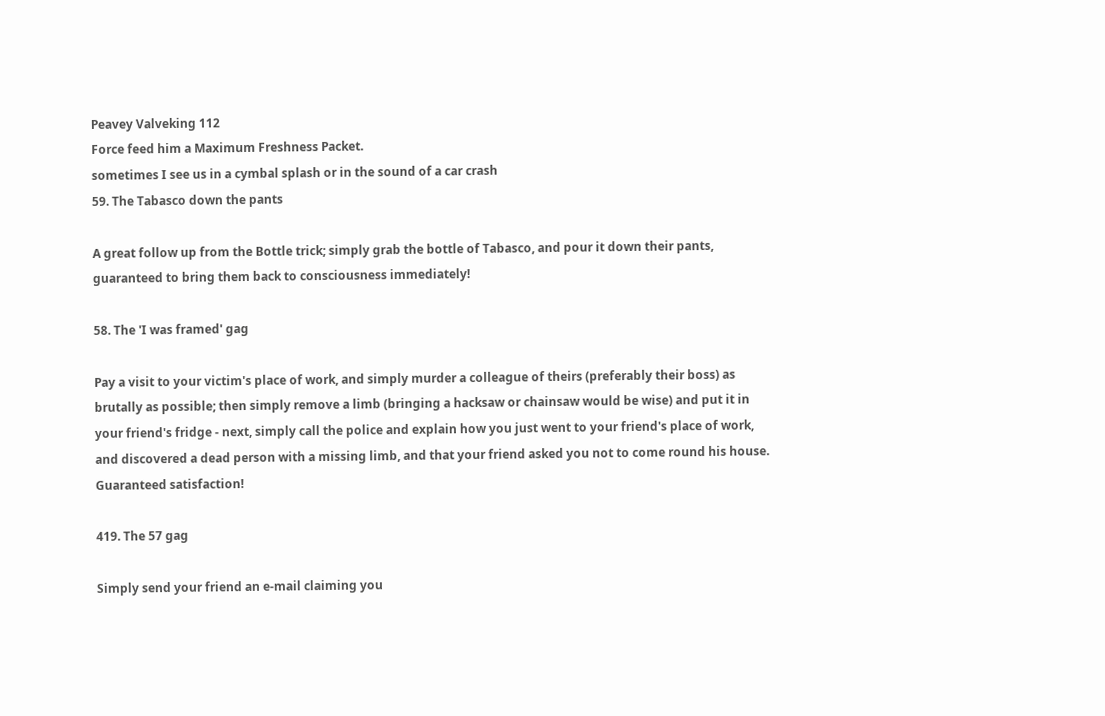Peavey Valveking 112
Force feed him a Maximum Freshness Packet.
sometimes I see us in a cymbal splash or in the sound of a car crash
59. The Tabasco down the pants

A great follow up from the Bottle trick; simply grab the bottle of Tabasco, and pour it down their pants, guaranteed to bring them back to consciousness immediately!

58. The 'I was framed' gag

Pay a visit to your victim's place of work, and simply murder a colleague of theirs (preferably their boss) as brutally as possible; then simply remove a limb (bringing a hacksaw or chainsaw would be wise) and put it in your friend's fridge - next, simply call the police and explain how you just went to your friend's place of work, and discovered a dead person with a missing limb, and that your friend asked you not to come round his house. Guaranteed satisfaction!

419. The 57 gag

Simply send your friend an e-mail claiming you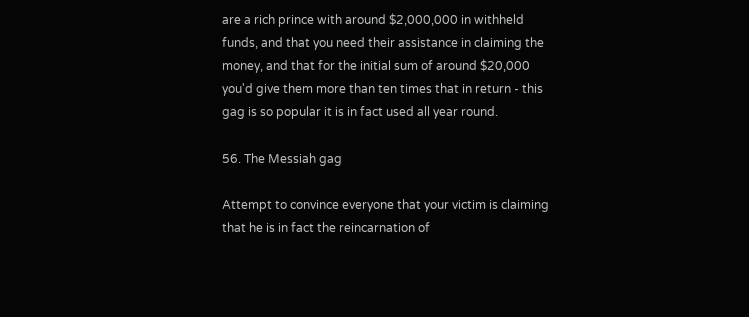are a rich prince with around $2,000,000 in withheld funds, and that you need their assistance in claiming the money, and that for the initial sum of around $20,000 you'd give them more than ten times that in return - this gag is so popular it is in fact used all year round.

56. The Messiah gag

Attempt to convince everyone that your victim is claiming that he is in fact the reincarnation of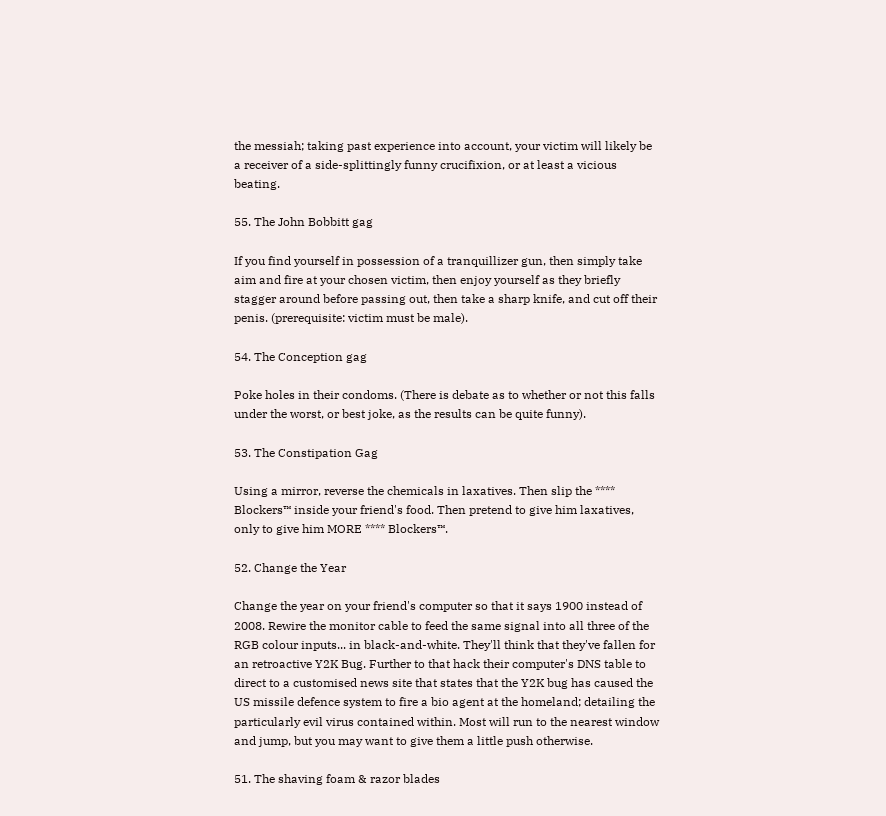the messiah; taking past experience into account, your victim will likely be a receiver of a side-splittingly funny crucifixion, or at least a vicious beating.

55. The John Bobbitt gag

If you find yourself in possession of a tranquillizer gun, then simply take aim and fire at your chosen victim, then enjoy yourself as they briefly stagger around before passing out, then take a sharp knife, and cut off their penis. (prerequisite: victim must be male).

54. The Conception gag

Poke holes in their condoms. (There is debate as to whether or not this falls under the worst, or best joke, as the results can be quite funny).

53. The Constipation Gag

Using a mirror, reverse the chemicals in laxatives. Then slip the **** Blockers™ inside your friend's food. Then pretend to give him laxatives, only to give him MORE **** Blockers™.

52. Change the Year

Change the year on your friend's computer so that it says 1900 instead of 2008. Rewire the monitor cable to feed the same signal into all three of the RGB colour inputs... in black-and-white. They'll think that they've fallen for an retroactive Y2K Bug. Further to that hack their computer's DNS table to direct to a customised news site that states that the Y2K bug has caused the US missile defence system to fire a bio agent at the homeland; detailing the particularly evil virus contained within. Most will run to the nearest window and jump, but you may want to give them a little push otherwise.

51. The shaving foam & razor blades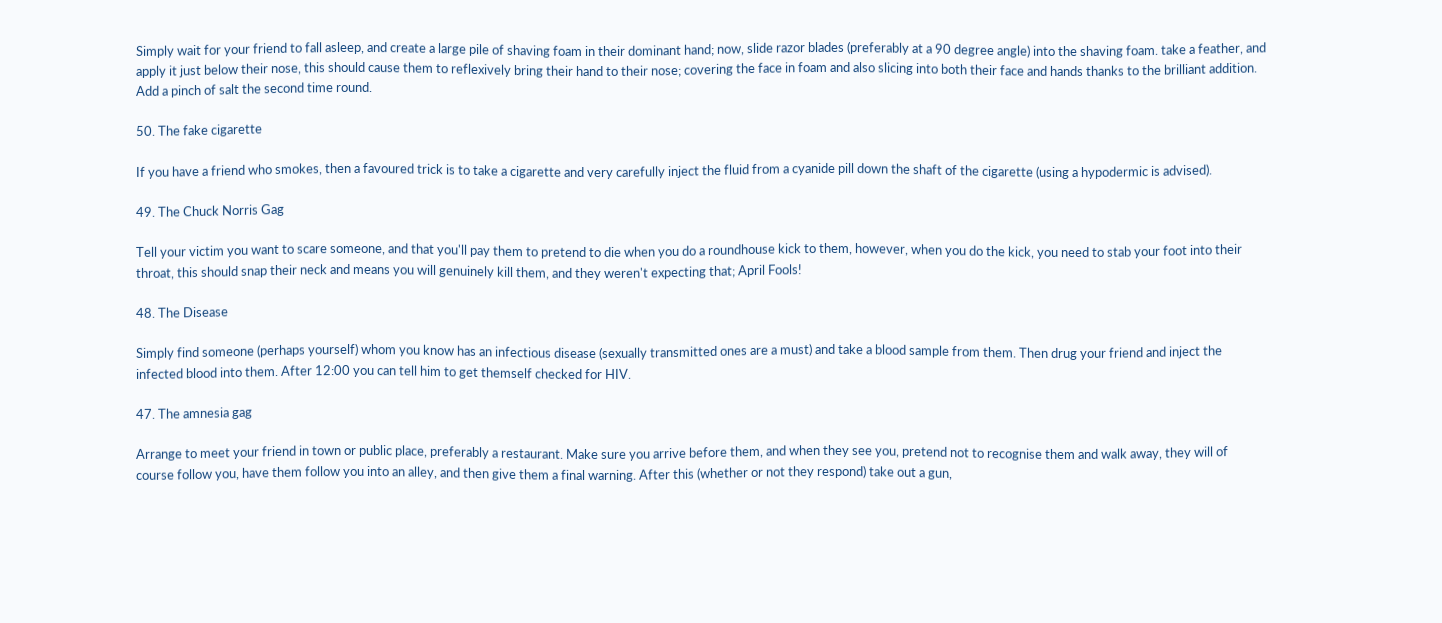Simply wait for your friend to fall asleep, and create a large pile of shaving foam in their dominant hand; now, slide razor blades (preferably at a 90 degree angle) into the shaving foam. take a feather, and apply it just below their nose, this should cause them to reflexively bring their hand to their nose; covering the face in foam and also slicing into both their face and hands thanks to the brilliant addition. Add a pinch of salt the second time round.

50. The fake cigarette

If you have a friend who smokes, then a favoured trick is to take a cigarette and very carefully inject the fluid from a cyanide pill down the shaft of the cigarette (using a hypodermic is advised).

49. The Chuck Norris Gag

Tell your victim you want to scare someone, and that you'll pay them to pretend to die when you do a roundhouse kick to them, however, when you do the kick, you need to stab your foot into their throat, this should snap their neck and means you will genuinely kill them, and they weren't expecting that; April Fools!

48. The Disease

Simply find someone (perhaps yourself) whom you know has an infectious disease (sexually transmitted ones are a must) and take a blood sample from them. Then drug your friend and inject the infected blood into them. After 12:00 you can tell him to get themself checked for HIV.

47. The amnesia gag

Arrange to meet your friend in town or public place, preferably a restaurant. Make sure you arrive before them, and when they see you, pretend not to recognise them and walk away, they will of course follow you, have them follow you into an alley, and then give them a final warning. After this (whether or not they respond) take out a gun,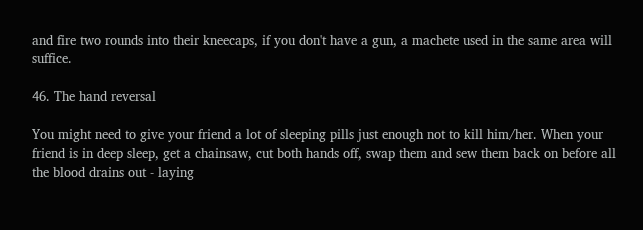and fire two rounds into their kneecaps, if you don't have a gun, a machete used in the same area will suffice.

46. The hand reversal

You might need to give your friend a lot of sleeping pills just enough not to kill him/her. When your friend is in deep sleep, get a chainsaw, cut both hands off, swap them and sew them back on before all the blood drains out - laying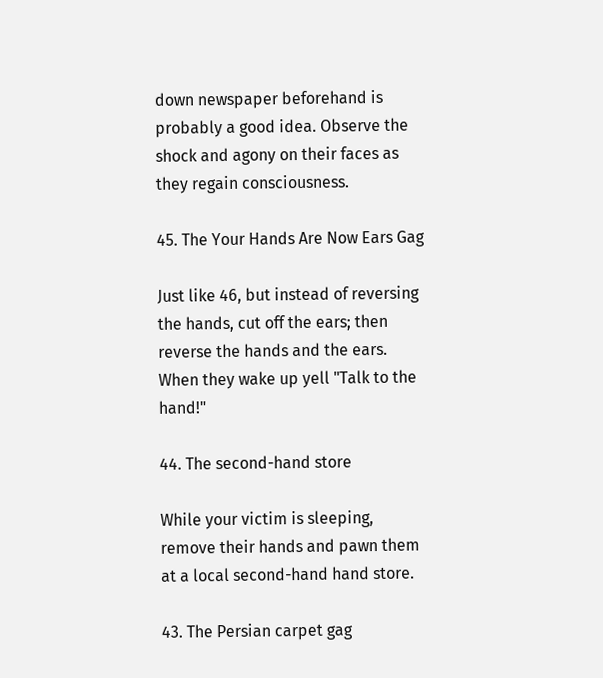down newspaper beforehand is probably a good idea. Observe the shock and agony on their faces as they regain consciousness.

45. The Your Hands Are Now Ears Gag

Just like 46, but instead of reversing the hands, cut off the ears; then reverse the hands and the ears. When they wake up yell "Talk to the hand!"

44. The second-hand store

While your victim is sleeping, remove their hands and pawn them at a local second-hand hand store.

43. The Persian carpet gag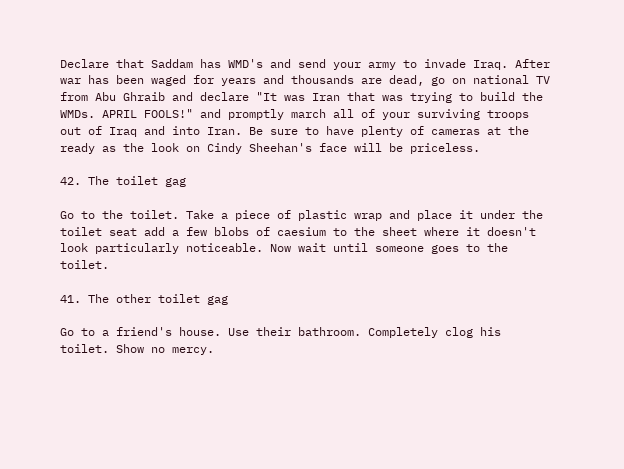Declare that Saddam has WMD's and send your army to invade Iraq. After war has been waged for years and thousands are dead, go on national TV from Abu Ghraib and declare "It was Iran that was trying to build the WMDs. APRIL FOOLS!" and promptly march all of your surviving troops out of Iraq and into Iran. Be sure to have plenty of cameras at the ready as the look on Cindy Sheehan's face will be priceless.

42. The toilet gag

Go to the toilet. Take a piece of plastic wrap and place it under the toilet seat add a few blobs of caesium to the sheet where it doesn't look particularly noticeable. Now wait until someone goes to the toilet.

41. The other toilet gag

Go to a friend's house. Use their bathroom. Completely clog his toilet. Show no mercy.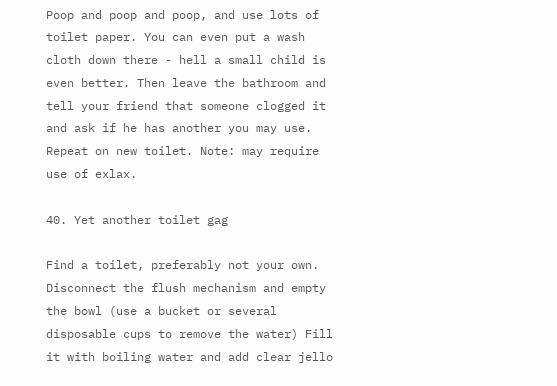Poop and poop and poop, and use lots of toilet paper. You can even put a wash cloth down there - hell a small child is even better. Then leave the bathroom and tell your friend that someone clogged it and ask if he has another you may use. Repeat on new toilet. Note: may require use of exlax.

40. Yet another toilet gag

Find a toilet, preferably not your own. Disconnect the flush mechanism and empty the bowl (use a bucket or several disposable cups to remove the water) Fill it with boiling water and add clear jello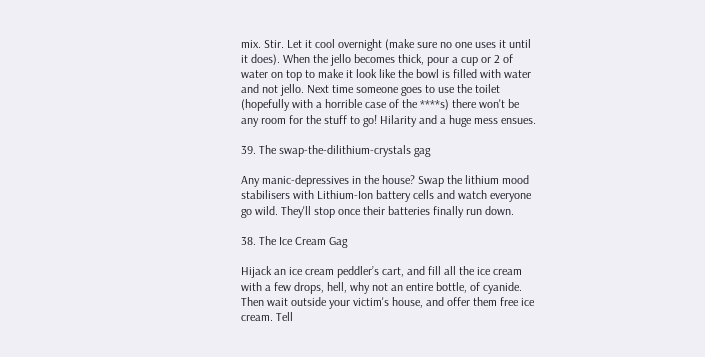mix. Stir. Let it cool overnight (make sure no one uses it until it does). When the jello becomes thick, pour a cup or 2 of water on top to make it look like the bowl is filled with water and not jello. Next time someone goes to use the toilet (hopefully with a horrible case of the ****s) there won't be any room for the stuff to go! Hilarity and a huge mess ensues.

39. The swap-the-dilithium-crystals gag

Any manic-depressives in the house? Swap the lithium mood stabilisers with Lithium-Ion battery cells and watch everyone go wild. They'll stop once their batteries finally run down.

38. The Ice Cream Gag

Hijack an ice cream peddler’s cart, and fill all the ice cream with a few drops, hell, why not an entire bottle, of cyanide. Then wait outside your victim's house, and offer them free ice cream. Tell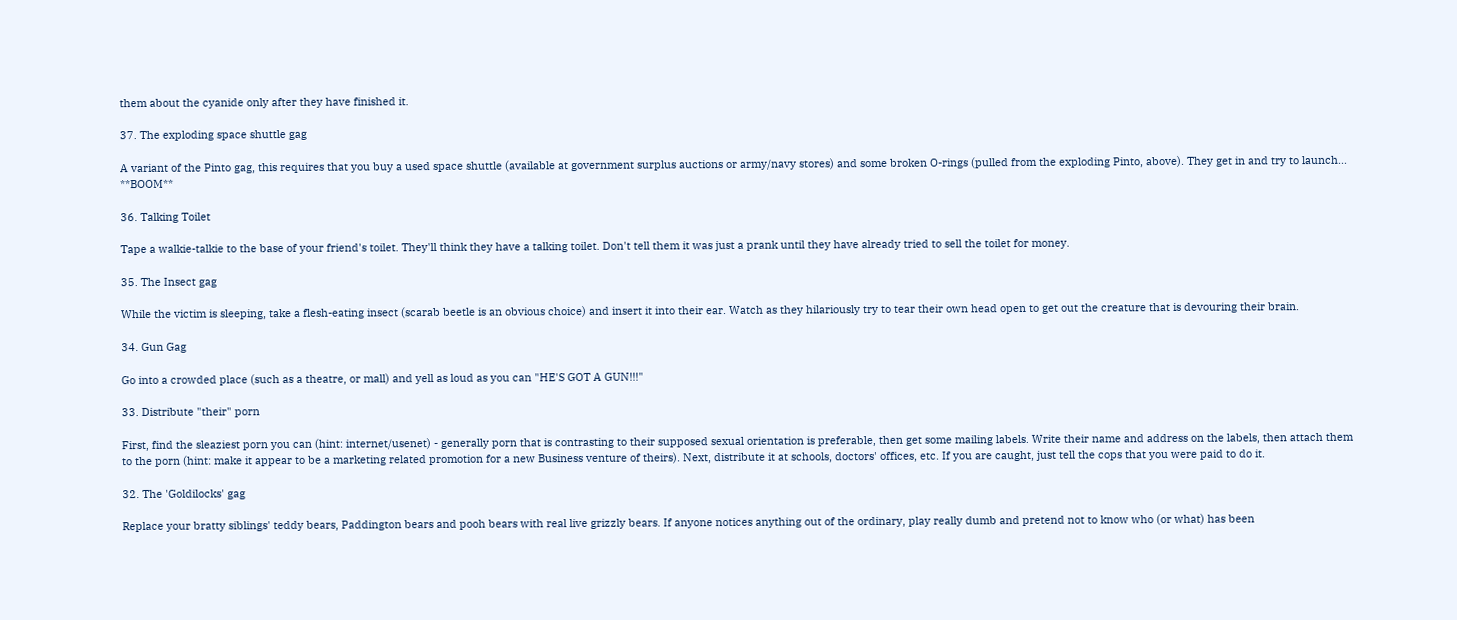them about the cyanide only after they have finished it.

37. The exploding space shuttle gag

A variant of the Pinto gag, this requires that you buy a used space shuttle (available at government surplus auctions or army/navy stores) and some broken O-rings (pulled from the exploding Pinto, above). They get in and try to launch... **BOOM**

36. Talking Toilet

Tape a walkie-talkie to the base of your friend's toilet. They'll think they have a talking toilet. Don't tell them it was just a prank until they have already tried to sell the toilet for money.

35. The Insect gag

While the victim is sleeping, take a flesh-eating insect (scarab beetle is an obvious choice) and insert it into their ear. Watch as they hilariously try to tear their own head open to get out the creature that is devouring their brain.

34. Gun Gag

Go into a crowded place (such as a theatre, or mall) and yell as loud as you can "HE'S GOT A GUN!!!"

33. Distribute "their" porn

First, find the sleaziest porn you can (hint: internet/usenet) - generally porn that is contrasting to their supposed sexual orientation is preferable, then get some mailing labels. Write their name and address on the labels, then attach them to the porn (hint: make it appear to be a marketing related promotion for a new Business venture of theirs). Next, distribute it at schools, doctors' offices, etc. If you are caught, just tell the cops that you were paid to do it.

32. The 'Goldilocks' gag

Replace your bratty siblings' teddy bears, Paddington bears and pooh bears with real live grizzly bears. If anyone notices anything out of the ordinary, play really dumb and pretend not to know who (or what) has been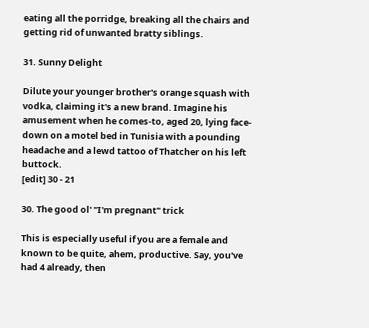eating all the porridge, breaking all the chairs and getting rid of unwanted bratty siblings.

31. Sunny Delight

Dilute your younger brother's orange squash with vodka, claiming it's a new brand. Imagine his amusement when he comes-to, aged 20, lying face-down on a motel bed in Tunisia with a pounding headache and a lewd tattoo of Thatcher on his left buttock.
[edit] 30 - 21

30. The good ol' "I'm pregnant" trick

This is especially useful if you are a female and known to be quite, ahem, productive. Say, you've had 4 already, then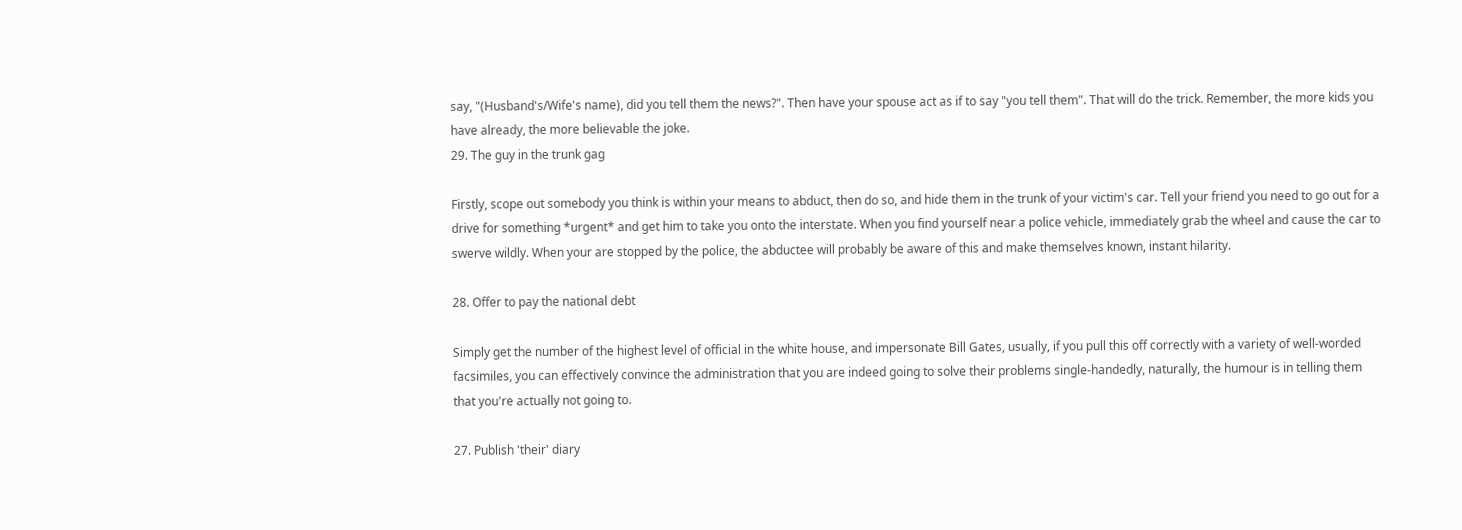say, "(Husband's/Wife's name), did you tell them the news?". Then have your spouse act as if to say "you tell them". That will do the trick. Remember, the more kids you have already, the more believable the joke.
29. The guy in the trunk gag

Firstly, scope out somebody you think is within your means to abduct, then do so, and hide them in the trunk of your victim's car. Tell your friend you need to go out for a drive for something *urgent* and get him to take you onto the interstate. When you find yourself near a police vehicle, immediately grab the wheel and cause the car to swerve wildly. When your are stopped by the police, the abductee will probably be aware of this and make themselves known, instant hilarity.

28. Offer to pay the national debt

Simply get the number of the highest level of official in the white house, and impersonate Bill Gates, usually, if you pull this off correctly with a variety of well-worded facsimiles, you can effectively convince the administration that you are indeed going to solve their problems single-handedly, naturally, the humour is in telling them that you're actually not going to.

27. Publish 'their' diary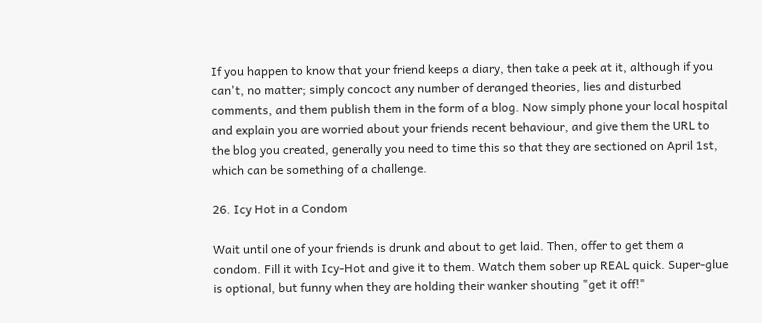If you happen to know that your friend keeps a diary, then take a peek at it, although if you can't, no matter; simply concoct any number of deranged theories, lies and disturbed comments, and them publish them in the form of a blog. Now simply phone your local hospital and explain you are worried about your friends recent behaviour, and give them the URL to the blog you created, generally you need to time this so that they are sectioned on April 1st, which can be something of a challenge.

26. Icy Hot in a Condom

Wait until one of your friends is drunk and about to get laid. Then, offer to get them a condom. Fill it with Icy-Hot and give it to them. Watch them sober up REAL quick. Super-glue is optional, but funny when they are holding their wanker shouting "get it off!"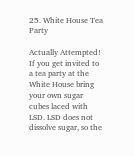25. White House Tea Party

Actually Attempted! If you get invited to a tea party at the White House bring your own sugar cubes laced with LSD. LSD does not dissolve sugar, so the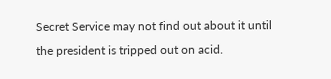Secret Service may not find out about it until the president is tripped out on acid.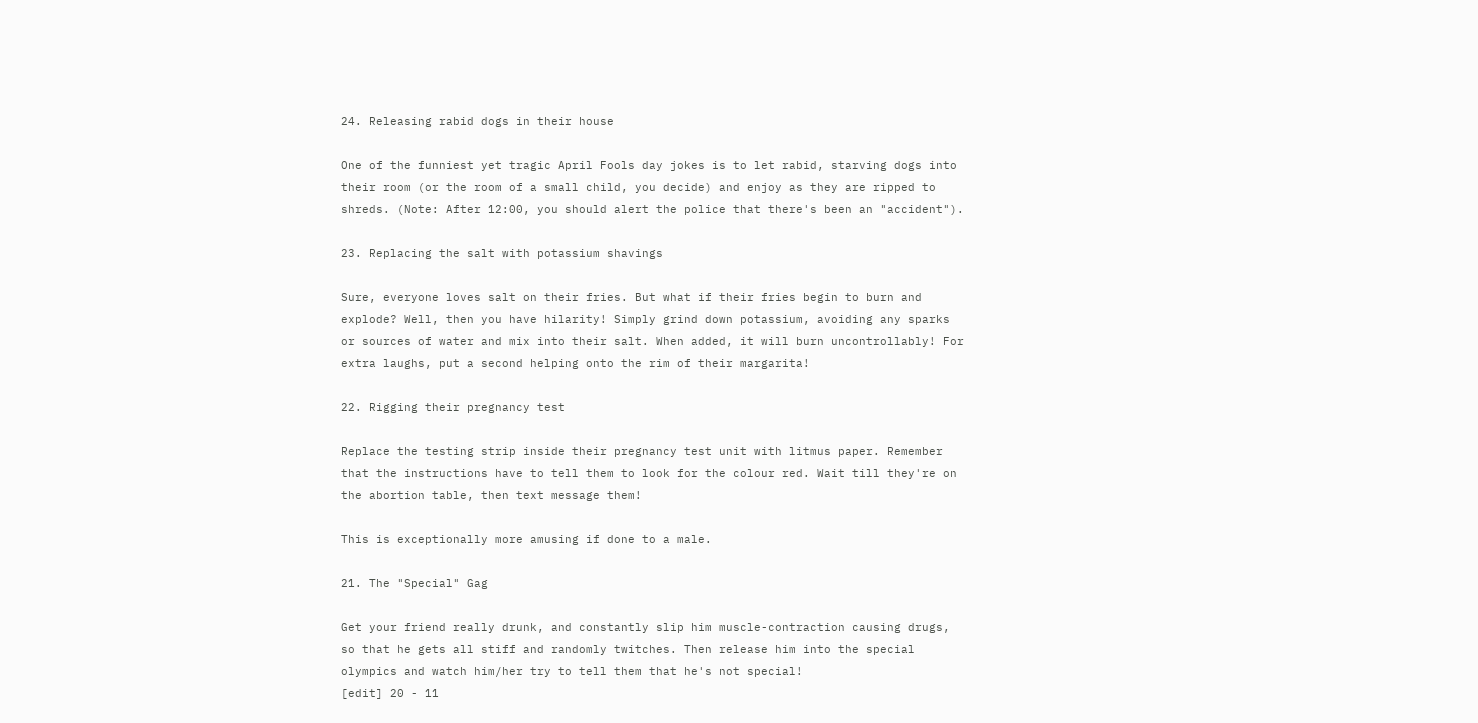24. Releasing rabid dogs in their house

One of the funniest yet tragic April Fools day jokes is to let rabid, starving dogs into their room (or the room of a small child, you decide) and enjoy as they are ripped to shreds. (Note: After 12:00, you should alert the police that there's been an "accident").

23. Replacing the salt with potassium shavings

Sure, everyone loves salt on their fries. But what if their fries begin to burn and explode? Well, then you have hilarity! Simply grind down potassium, avoiding any sparks or sources of water and mix into their salt. When added, it will burn uncontrollably! For extra laughs, put a second helping onto the rim of their margarita!

22. Rigging their pregnancy test

Replace the testing strip inside their pregnancy test unit with litmus paper. Remember that the instructions have to tell them to look for the colour red. Wait till they're on the abortion table, then text message them!

This is exceptionally more amusing if done to a male.

21. The "Special" Gag

Get your friend really drunk, and constantly slip him muscle-contraction causing drugs, so that he gets all stiff and randomly twitches. Then release him into the special olympics and watch him/her try to tell them that he's not special!
[edit] 20 - 11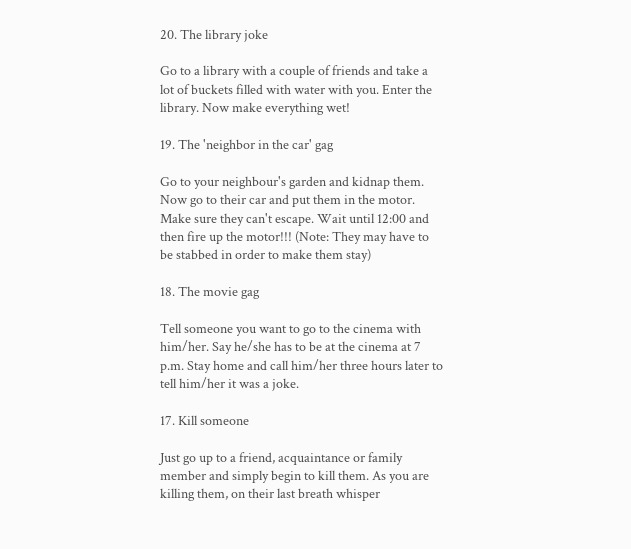20. The library joke

Go to a library with a couple of friends and take a lot of buckets filled with water with you. Enter the library. Now make everything wet!

19. The 'neighbor in the car' gag

Go to your neighbour's garden and kidnap them. Now go to their car and put them in the motor. Make sure they can't escape. Wait until 12:00 and then fire up the motor!!! (Note: They may have to be stabbed in order to make them stay)

18. The movie gag

Tell someone you want to go to the cinema with him/her. Say he/she has to be at the cinema at 7 p.m. Stay home and call him/her three hours later to tell him/her it was a joke.

17. Kill someone

Just go up to a friend, acquaintance or family member and simply begin to kill them. As you are killing them, on their last breath whisper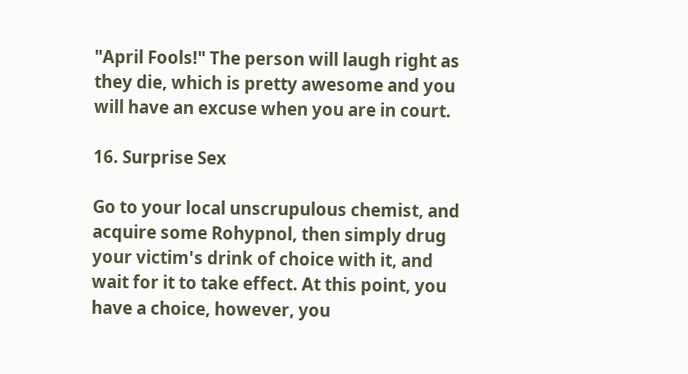"April Fools!" The person will laugh right as they die, which is pretty awesome and you will have an excuse when you are in court.

16. Surprise Sex

Go to your local unscrupulous chemist, and acquire some Rohypnol, then simply drug your victim's drink of choice with it, and wait for it to take effect. At this point, you have a choice, however, you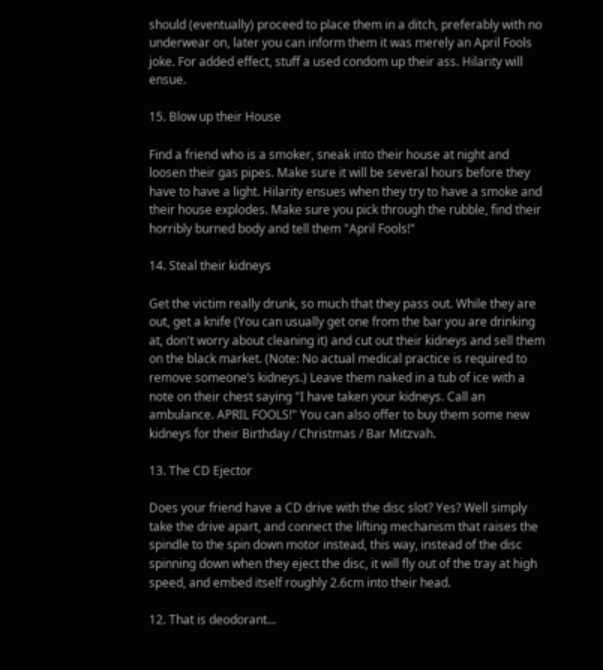should (eventually) proceed to place them in a ditch, preferably with no underwear on, later you can inform them it was merely an April Fools joke. For added effect, stuff a used condom up their ass. Hilarity will ensue.

15. Blow up their House

Find a friend who is a smoker, sneak into their house at night and loosen their gas pipes. Make sure it will be several hours before they have to have a light. Hilarity ensues when they try to have a smoke and their house explodes. Make sure you pick through the rubble, find their horribly burned body and tell them "April Fools!"

14. Steal their kidneys

Get the victim really drunk, so much that they pass out. While they are out, get a knife (You can usually get one from the bar you are drinking at, don't worry about cleaning it) and cut out their kidneys and sell them on the black market. (Note: No actual medical practice is required to remove someone’s kidneys.) Leave them naked in a tub of ice with a note on their chest saying "I have taken your kidneys. Call an ambulance. APRIL FOOLS!" You can also offer to buy them some new kidneys for their Birthday / Christmas / Bar Mitzvah.

13. The CD Ejector

Does your friend have a CD drive with the disc slot? Yes? Well simply take the drive apart, and connect the lifting mechanism that raises the spindle to the spin down motor instead, this way, instead of the disc spinning down when they eject the disc, it will fly out of the tray at high speed, and embed itself roughly 2.6cm into their head.

12. That is deodorant...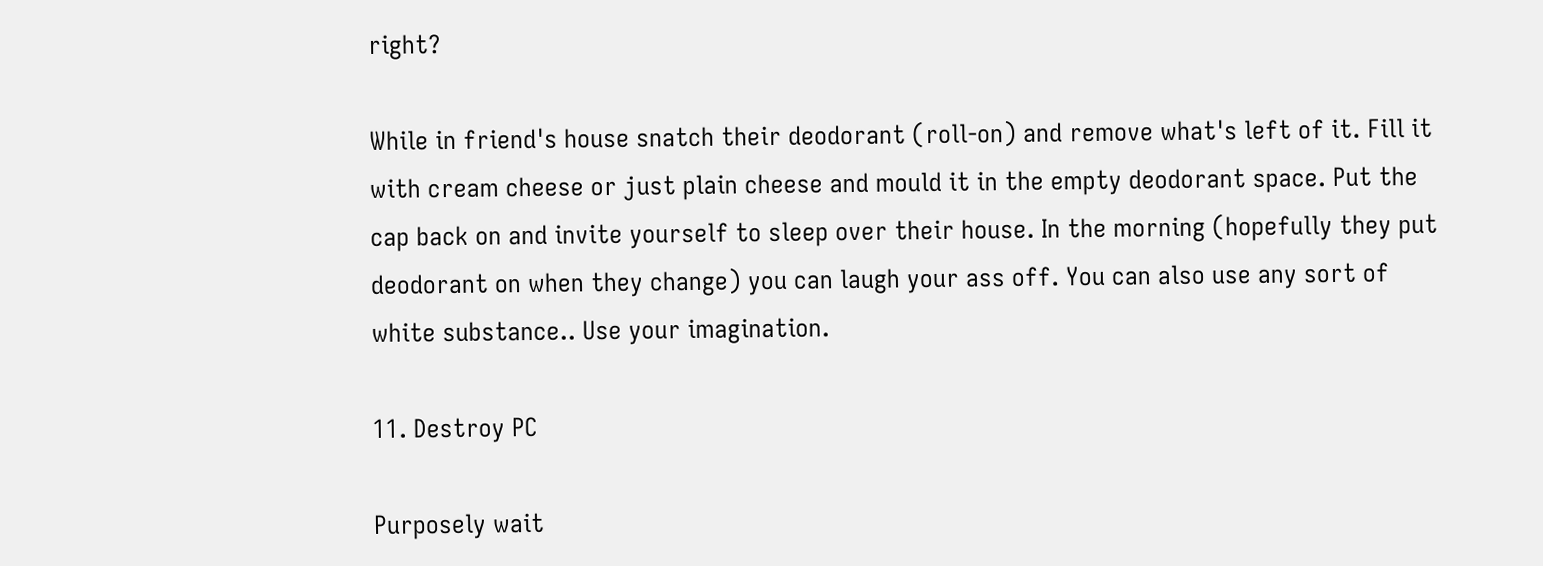right?

While in friend's house snatch their deodorant (roll-on) and remove what's left of it. Fill it with cream cheese or just plain cheese and mould it in the empty deodorant space. Put the cap back on and invite yourself to sleep over their house. In the morning (hopefully they put deodorant on when they change) you can laugh your ass off. You can also use any sort of white substance.. Use your imagination.

11. Destroy PC

Purposely wait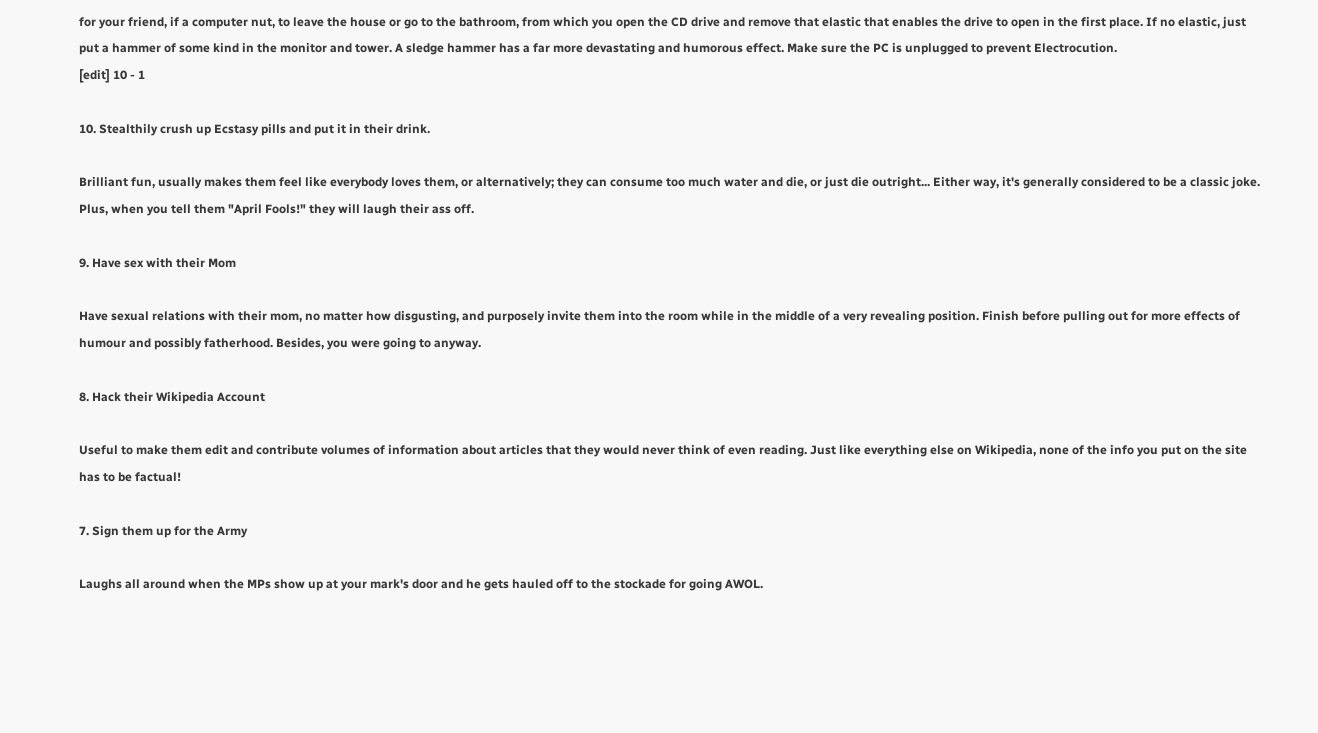for your friend, if a computer nut, to leave the house or go to the bathroom, from which you open the CD drive and remove that elastic that enables the drive to open in the first place. If no elastic, just put a hammer of some kind in the monitor and tower. A sledge hammer has a far more devastating and humorous effect. Make sure the PC is unplugged to prevent Electrocution.
[edit] 10 - 1

10. Stealthily crush up Ecstasy pills and put it in their drink.

Brilliant fun, usually makes them feel like everybody loves them, or alternatively; they can consume too much water and die, or just die outright... Either way, it's generally considered to be a classic joke. Plus, when you tell them "April Fools!" they will laugh their ass off.

9. Have sex with their Mom

Have sexual relations with their mom, no matter how disgusting, and purposely invite them into the room while in the middle of a very revealing position. Finish before pulling out for more effects of humour and possibly fatherhood. Besides, you were going to anyway.

8. Hack their Wikipedia Account

Useful to make them edit and contribute volumes of information about articles that they would never think of even reading. Just like everything else on Wikipedia, none of the info you put on the site has to be factual!

7. Sign them up for the Army

Laughs all around when the MPs show up at your mark's door and he gets hauled off to the stockade for going AWOL.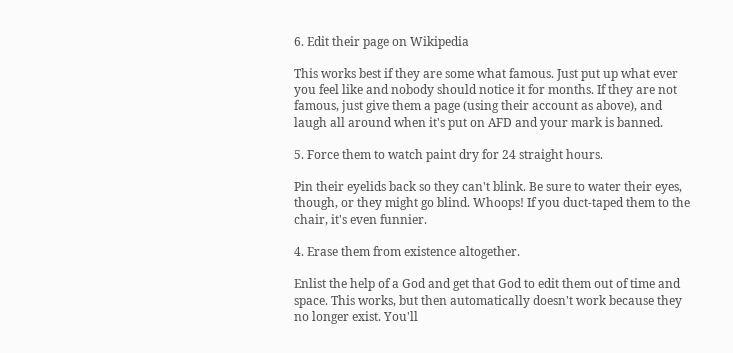6. Edit their page on Wikipedia

This works best if they are some what famous. Just put up what ever you feel like and nobody should notice it for months. If they are not famous, just give them a page (using their account as above), and laugh all around when it's put on AFD and your mark is banned.

5. Force them to watch paint dry for 24 straight hours.

Pin their eyelids back so they can't blink. Be sure to water their eyes, though, or they might go blind. Whoops! If you duct-taped them to the chair, it's even funnier.

4. Erase them from existence altogether.

Enlist the help of a God and get that God to edit them out of time and space. This works, but then automatically doesn't work because they no longer exist. You'll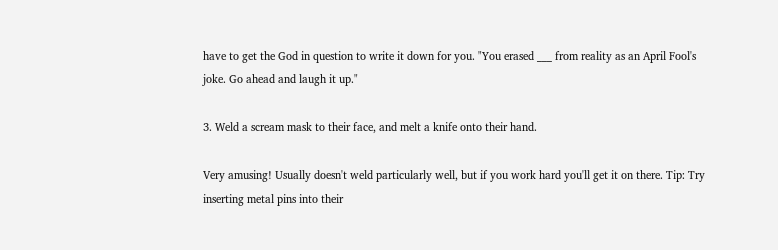have to get the God in question to write it down for you. "You erased ___ from reality as an April Fool's joke. Go ahead and laugh it up."

3. Weld a scream mask to their face, and melt a knife onto their hand.

Very amusing! Usually doesn't weld particularly well, but if you work hard you'll get it on there. Tip: Try inserting metal pins into their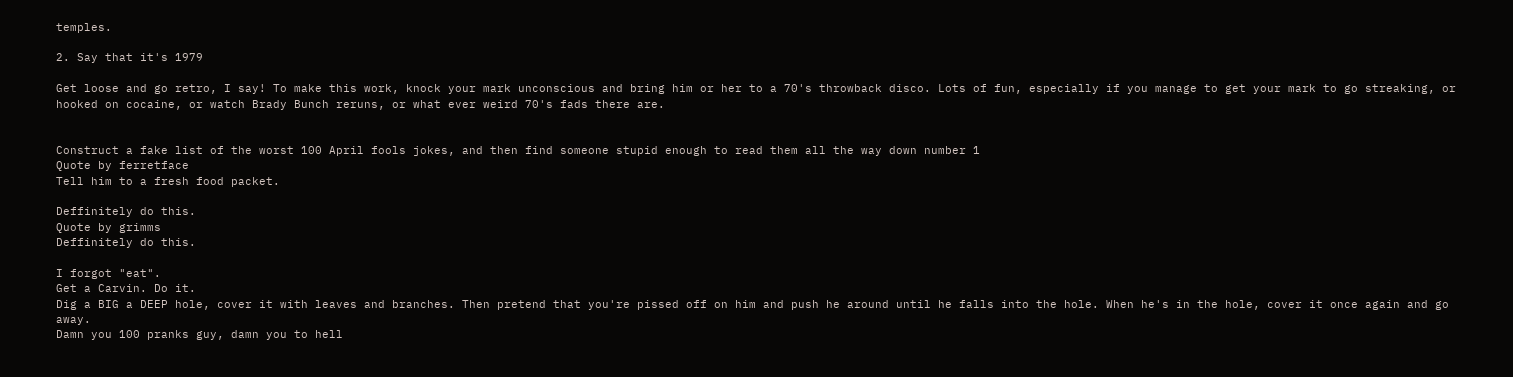temples.

2. Say that it's 1979

Get loose and go retro, I say! To make this work, knock your mark unconscious and bring him or her to a 70's throwback disco. Lots of fun, especially if you manage to get your mark to go streaking, or hooked on cocaine, or watch Brady Bunch reruns, or what ever weird 70's fads there are.


Construct a fake list of the worst 100 April fools jokes, and then find someone stupid enough to read them all the way down number 1
Quote by ferretface
Tell him to a fresh food packet.

Deffinitely do this.
Quote by grimms
Deffinitely do this.

I forgot "eat".
Get a Carvin. Do it.
Dig a BIG a DEEP hole, cover it with leaves and branches. Then pretend that you're pissed off on him and push he around until he falls into the hole. When he's in the hole, cover it once again and go away.
Damn you 100 pranks guy, damn you to hell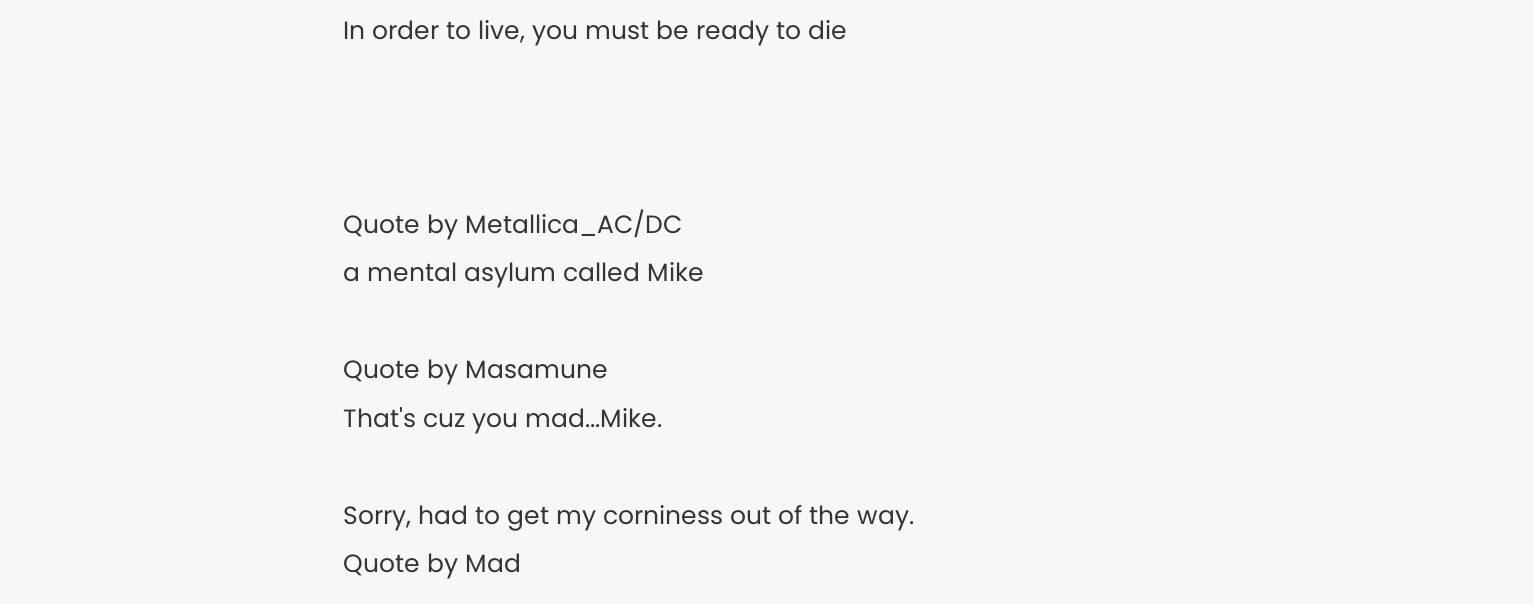In order to live, you must be ready to die



Quote by Metallica_AC/DC
a mental asylum called Mike

Quote by Masamune
That's cuz you mad...Mike.

Sorry, had to get my corniness out of the way.
Quote by Mad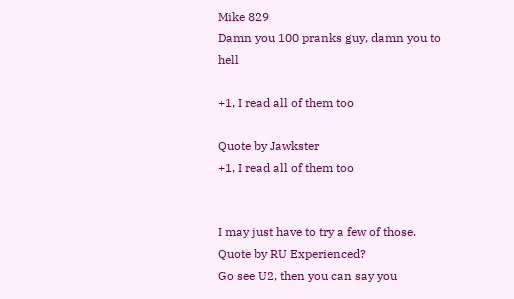Mike 829
Damn you 100 pranks guy, damn you to hell

+1, I read all of them too

Quote by Jawkster
+1, I read all of them too


I may just have to try a few of those.
Quote by RU Experienced?
Go see U2, then you can say you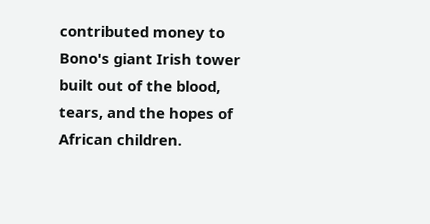contributed money to Bono's giant Irish tower built out of the blood, tears, and the hopes of African children.